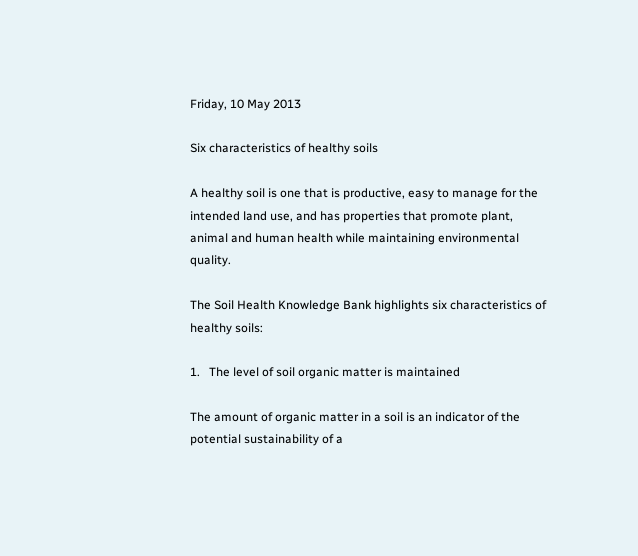Friday, 10 May 2013

Six characteristics of healthy soils

A healthy soil is one that is productive, easy to manage for the intended land use, and has properties that promote plant, animal and human health while maintaining environmental quality.

The Soil Health Knowledge Bank highlights six characteristics of healthy soils:

1.   The level of soil organic matter is maintained

The amount of organic matter in a soil is an indicator of the potential sustainability of a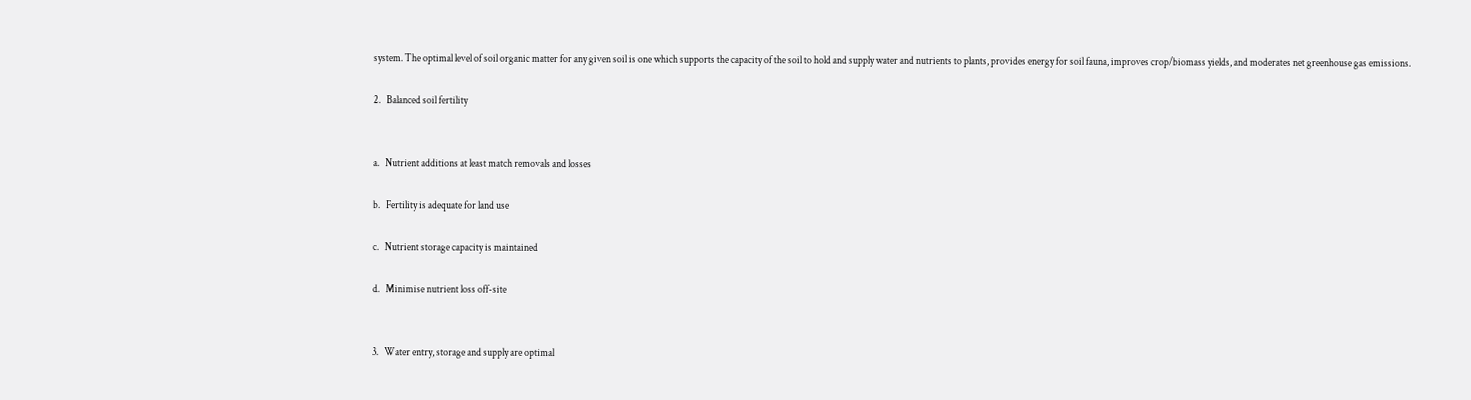system. The optimal level of soil organic matter for any given soil is one which supports the capacity of the soil to hold and supply water and nutrients to plants, provides energy for soil fauna, improves crop/biomass yields, and moderates net greenhouse gas emissions.

2.   Balanced soil fertility


a.   Nutrient additions at least match removals and losses

b.   Fertility is adequate for land use

c.   Nutrient storage capacity is maintained

d.   Minimise nutrient loss off-site


3.   Water entry, storage and supply are optimal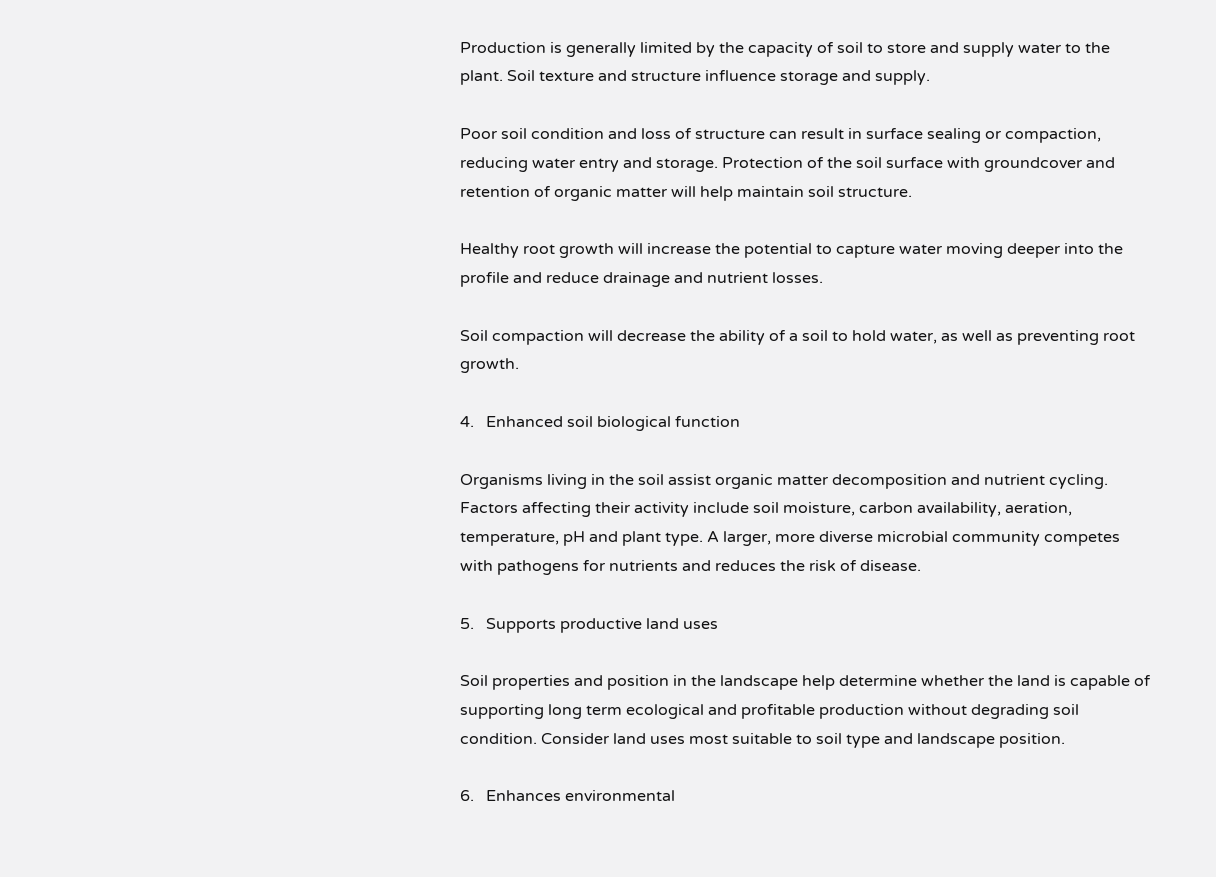Production is generally limited by the capacity of soil to store and supply water to the plant. Soil texture and structure influence storage and supply.

Poor soil condition and loss of structure can result in surface sealing or compaction, reducing water entry and storage. Protection of the soil surface with groundcover and retention of organic matter will help maintain soil structure.

Healthy root growth will increase the potential to capture water moving deeper into the profile and reduce drainage and nutrient losses.

Soil compaction will decrease the ability of a soil to hold water, as well as preventing root growth.

4.   Enhanced soil biological function

Organisms living in the soil assist organic matter decomposition and nutrient cycling. Factors affecting their activity include soil moisture, carbon availability, aeration, temperature, pH and plant type. A larger, more diverse microbial community competes with pathogens for nutrients and reduces the risk of disease.

5.   Supports productive land uses

Soil properties and position in the landscape help determine whether the land is capable of supporting long term ecological and profitable production without degrading soil condition. Consider land uses most suitable to soil type and landscape position.

6.   Enhances environmental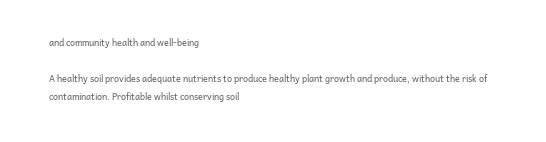and community health and well-being

A healthy soil provides adequate nutrients to produce healthy plant growth and produce, without the risk of contamination. Profitable whilst conserving soil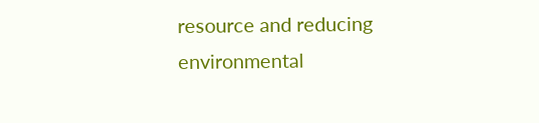resource and reducing environmental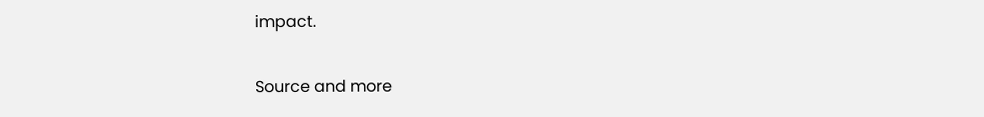impact.

Source and more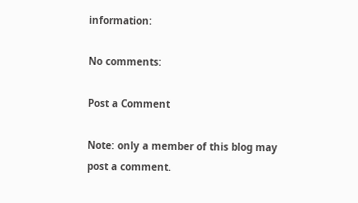information:

No comments:

Post a Comment

Note: only a member of this blog may post a comment.